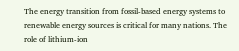The energy transition from fossil-based energy systems to renewable energy sources is critical for many nations. The role of lithium-ion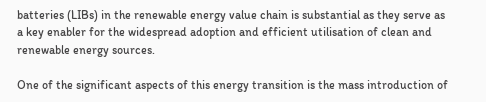batteries (LIBs) in the renewable energy value chain is substantial as they serve as a key enabler for the widespread adoption and efficient utilisation of clean and renewable energy sources.

One of the significant aspects of this energy transition is the mass introduction of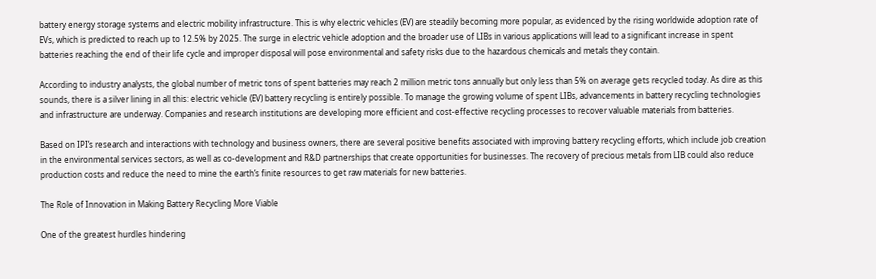battery energy storage systems and electric mobility infrastructure. This is why electric vehicles (EV) are steadily becoming more popular, as evidenced by the rising worldwide adoption rate of EVs, which is predicted to reach up to 12.5% by 2025. The surge in electric vehicle adoption and the broader use of LIBs in various applications will lead to a significant increase in spent batteries reaching the end of their life cycle and improper disposal will pose environmental and safety risks due to the hazardous chemicals and metals they contain.

According to industry analysts, the global number of metric tons of spent batteries may reach 2 million metric tons annually but only less than 5% on average gets recycled today. As dire as this sounds, there is a silver lining in all this: electric vehicle (EV) battery recycling is entirely possible. To manage the growing volume of spent LIBs, advancements in battery recycling technologies and infrastructure are underway. Companies and research institutions are developing more efficient and cost-effective recycling processes to recover valuable materials from batteries.

Based on IPI’s research and interactions with technology and business owners, there are several positive benefits associated with improving battery recycling efforts, which include job creation in the environmental services sectors, as well as co-development and R&D partnerships that create opportunities for businesses. The recovery of precious metals from LIB could also reduce production costs and reduce the need to mine the earth’s finite resources to get raw materials for new batteries.

The Role of Innovation in Making Battery Recycling More Viable

One of the greatest hurdles hindering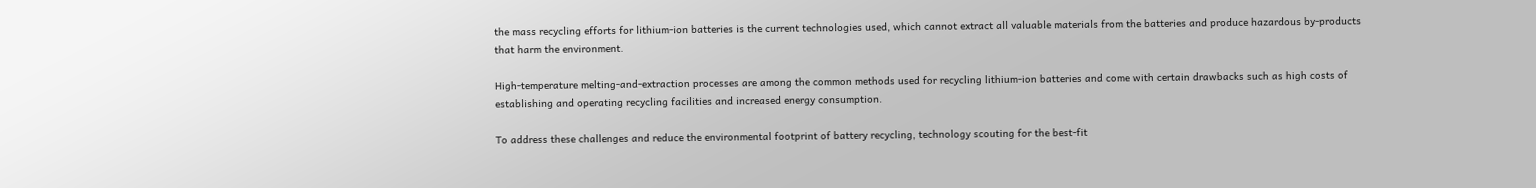the mass recycling efforts for lithium-ion batteries is the current technologies used, which cannot extract all valuable materials from the batteries and produce hazardous by-products that harm the environment.

High-temperature melting-and-extraction processes are among the common methods used for recycling lithium-ion batteries and come with certain drawbacks such as high costs of establishing and operating recycling facilities and increased energy consumption.

To address these challenges and reduce the environmental footprint of battery recycling, technology scouting for the best-fit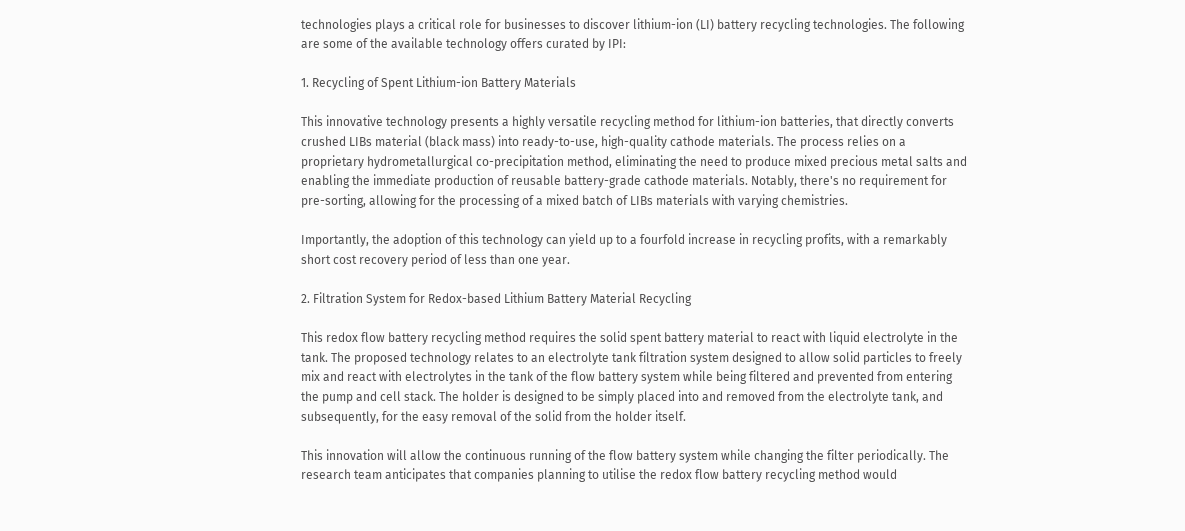technologies plays a critical role for businesses to discover lithium-ion (LI) battery recycling technologies. The following are some of the available technology offers curated by IPI:

1. Recycling of Spent Lithium-ion Battery Materials

This innovative technology presents a highly versatile recycling method for lithium-ion batteries, that directly converts crushed LIBs material (black mass) into ready-to-use, high-quality cathode materials. The process relies on a proprietary hydrometallurgical co-precipitation method, eliminating the need to produce mixed precious metal salts and enabling the immediate production of reusable battery-grade cathode materials. Notably, there's no requirement for pre-sorting, allowing for the processing of a mixed batch of LIBs materials with varying chemistries.

Importantly, the adoption of this technology can yield up to a fourfold increase in recycling profits, with a remarkably short cost recovery period of less than one year.

2. Filtration System for Redox-based Lithium Battery Material Recycling

This redox flow battery recycling method requires the solid spent battery material to react with liquid electrolyte in the tank. The proposed technology relates to an electrolyte tank filtration system designed to allow solid particles to freely mix and react with electrolytes in the tank of the flow battery system while being filtered and prevented from entering the pump and cell stack. The holder is designed to be simply placed into and removed from the electrolyte tank, and subsequently, for the easy removal of the solid from the holder itself.

This innovation will allow the continuous running of the flow battery system while changing the filter periodically. The research team anticipates that companies planning to utilise the redox flow battery recycling method would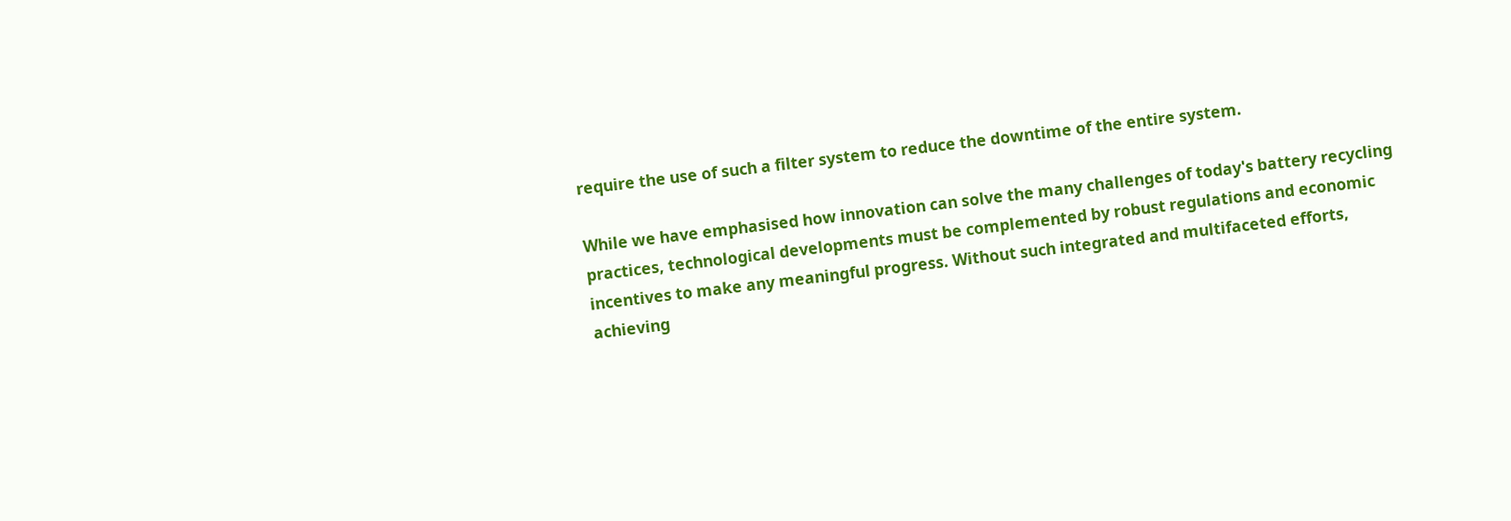require the use of such a filter system to reduce the downtime of the entire system.

While we have emphasised how innovation can solve the many challenges of today's battery recycling practices, technological developments must be complemented by robust regulations and economic incentives to make any meaningful progress. Without such integrated and multifaceted efforts, achieving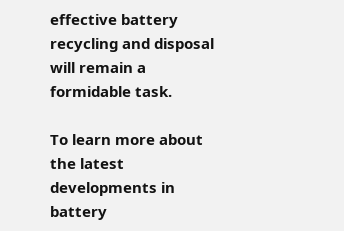effective battery recycling and disposal will remain a formidable task.

To learn more about the latest developments in battery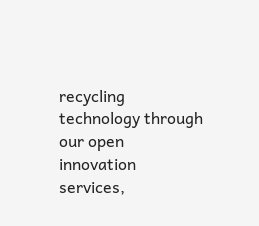recycling technology through our open innovation services,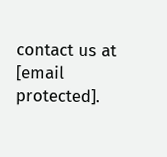contact us at [email protected].